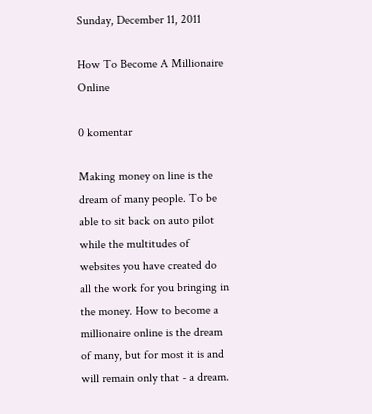Sunday, December 11, 2011

How To Become A Millionaire Online

0 komentar

Making money on line is the dream of many people. To be able to sit back on auto pilot while the multitudes of websites you have created do all the work for you bringing in the money. How to become a millionaire online is the dream of many, but for most it is and will remain only that - a dream.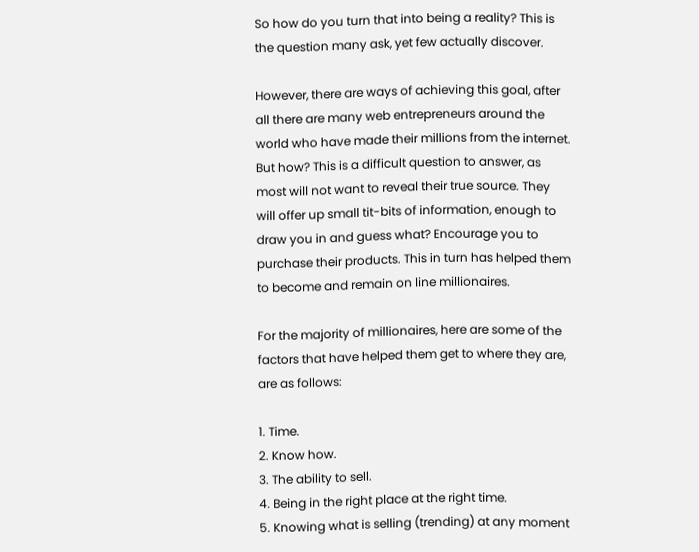So how do you turn that into being a reality? This is the question many ask, yet few actually discover.

However, there are ways of achieving this goal, after all there are many web entrepreneurs around the world who have made their millions from the internet. But how? This is a difficult question to answer, as most will not want to reveal their true source. They will offer up small tit-bits of information, enough to draw you in and guess what? Encourage you to purchase their products. This in turn has helped them to become and remain on line millionaires.

For the majority of millionaires, here are some of the factors that have helped them get to where they are, are as follows:

1. Time.
2. Know how.
3. The ability to sell.
4. Being in the right place at the right time.
5. Knowing what is selling (trending) at any moment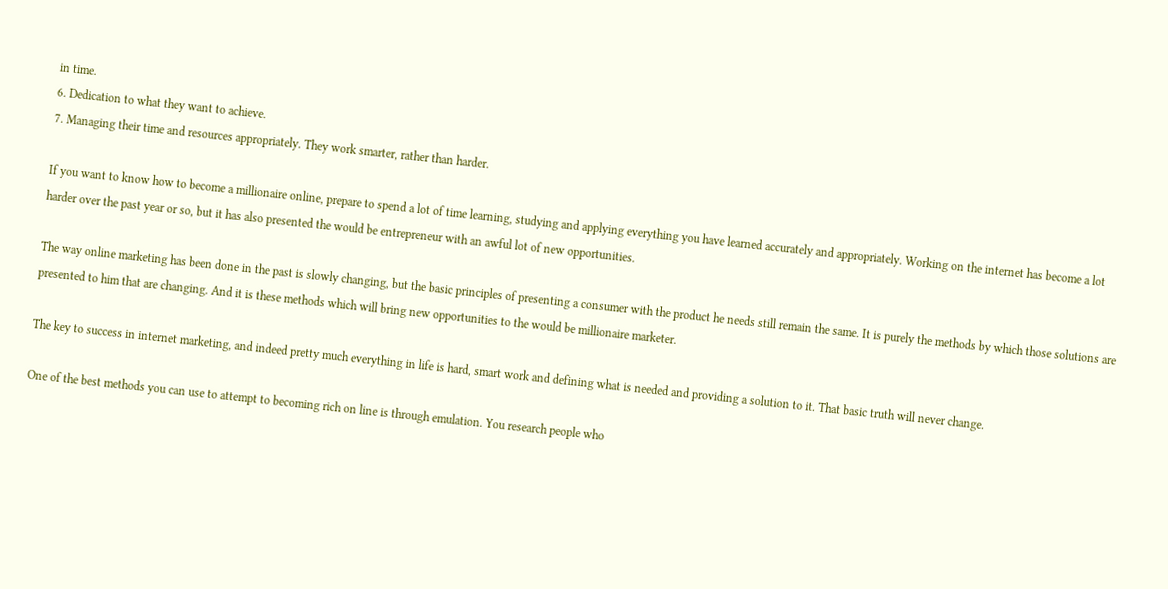in time.
6. Dedication to what they want to achieve.
7. Managing their time and resources appropriately. They work smarter, rather than harder.

If you want to know how to become a millionaire online, prepare to spend a lot of time learning, studying and applying everything you have learned accurately and appropriately. Working on the internet has become a lot harder over the past year or so, but it has also presented the would be entrepreneur with an awful lot of new opportunities.

The way online marketing has been done in the past is slowly changing, but the basic principles of presenting a consumer with the product he needs still remain the same. It is purely the methods by which those solutions are presented to him that are changing. And it is these methods which will bring new opportunities to the would be millionaire marketer.

The key to success in internet marketing, and indeed pretty much everything in life is hard, smart work and defining what is needed and providing a solution to it. That basic truth will never change.

One of the best methods you can use to attempt to becoming rich on line is through emulation. You research people who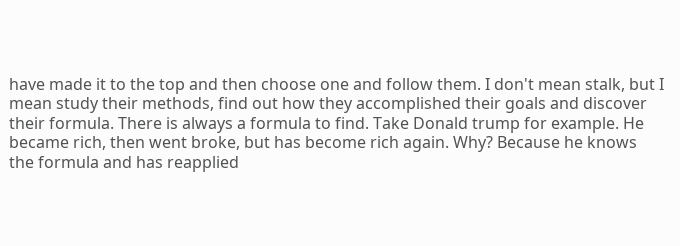have made it to the top and then choose one and follow them. I don't mean stalk, but I mean study their methods, find out how they accomplished their goals and discover their formula. There is always a formula to find. Take Donald trump for example. He became rich, then went broke, but has become rich again. Why? Because he knows the formula and has reapplied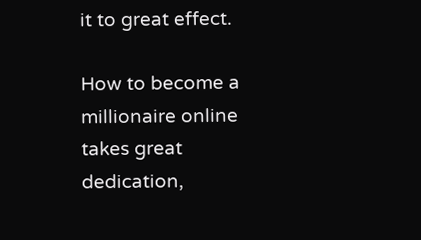it to great effect.

How to become a millionaire online takes great dedication,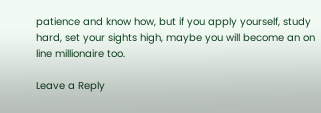patience and know how, but if you apply yourself, study hard, set your sights high, maybe you will become an on line millionaire too.

Leave a Reply